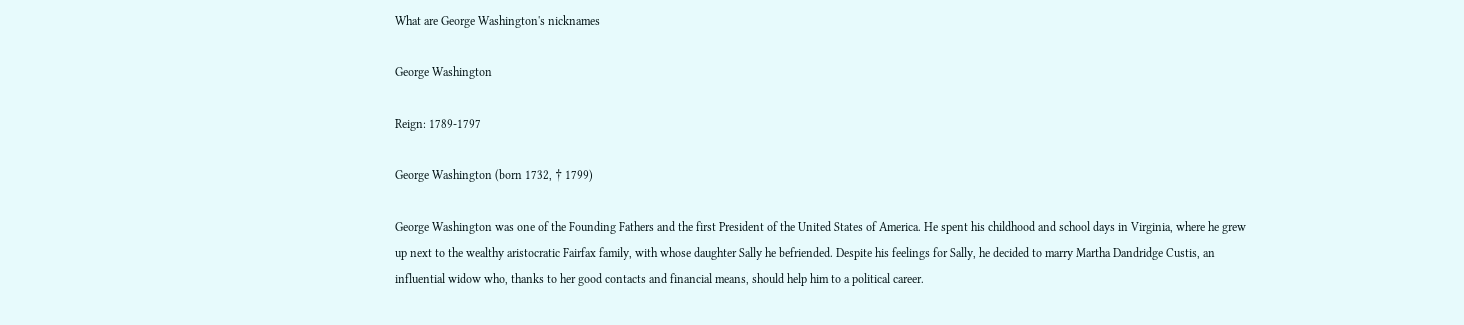What are George Washington's nicknames

George Washington

Reign: 1789-1797

George Washington (born 1732, † 1799)

George Washington was one of the Founding Fathers and the first President of the United States of America. He spent his childhood and school days in Virginia, where he grew up next to the wealthy aristocratic Fairfax family, with whose daughter Sally he befriended. Despite his feelings for Sally, he decided to marry Martha Dandridge Custis, an influential widow who, thanks to her good contacts and financial means, should help him to a political career.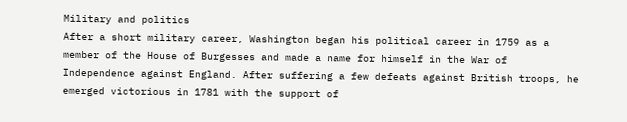Military and politics
After a short military career, Washington began his political career in 1759 as a member of the House of Burgesses and made a name for himself in the War of Independence against England. After suffering a few defeats against British troops, he emerged victorious in 1781 with the support of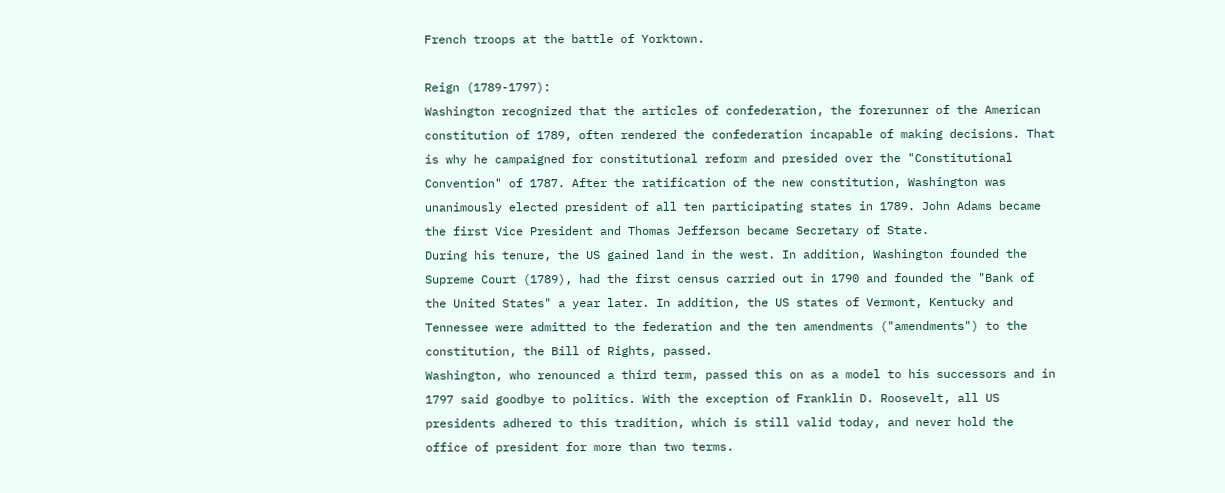French troops at the battle of Yorktown.

Reign (1789-1797):
Washington recognized that the articles of confederation, the forerunner of the American constitution of 1789, often rendered the confederation incapable of making decisions. That is why he campaigned for constitutional reform and presided over the "Constitutional Convention" of 1787. After the ratification of the new constitution, Washington was unanimously elected president of all ten participating states in 1789. John Adams became the first Vice President and Thomas Jefferson became Secretary of State.
During his tenure, the US gained land in the west. In addition, Washington founded the Supreme Court (1789), had the first census carried out in 1790 and founded the "Bank of the United States" a year later. In addition, the US states of Vermont, Kentucky and Tennessee were admitted to the federation and the ten amendments ("amendments") to the constitution, the Bill of Rights, passed.
Washington, who renounced a third term, passed this on as a model to his successors and in 1797 said goodbye to politics. With the exception of Franklin D. Roosevelt, all US presidents adhered to this tradition, which is still valid today, and never hold the office of president for more than two terms.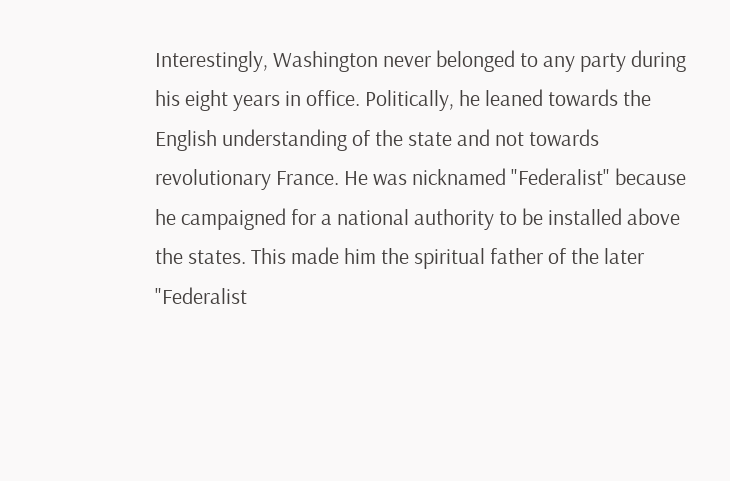Interestingly, Washington never belonged to any party during his eight years in office. Politically, he leaned towards the English understanding of the state and not towards revolutionary France. He was nicknamed "Federalist" because he campaigned for a national authority to be installed above the states. This made him the spiritual father of the later "Federalist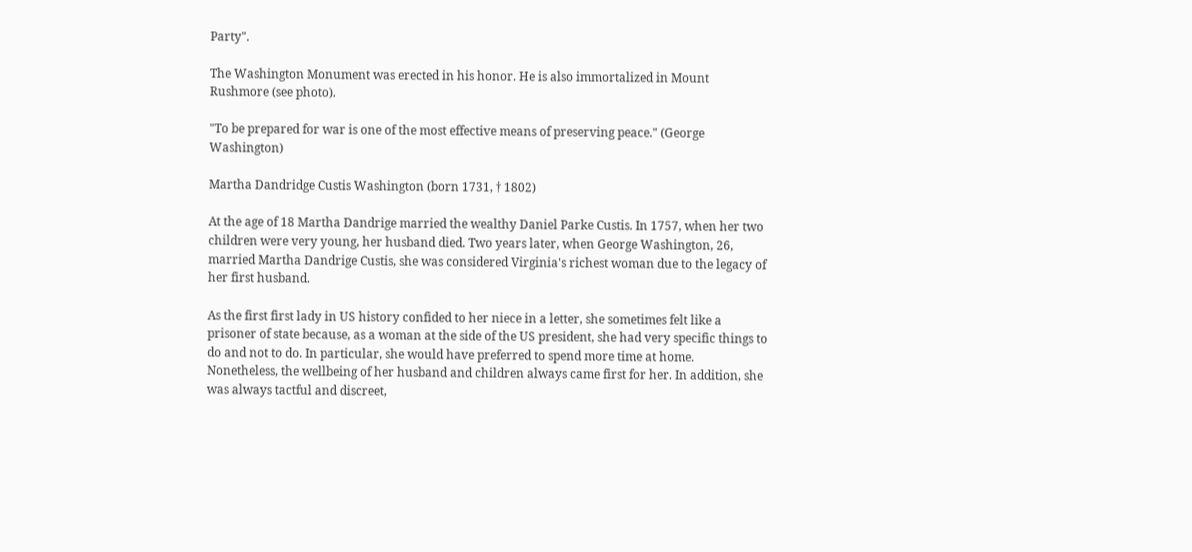Party".

The Washington Monument was erected in his honor. He is also immortalized in Mount Rushmore (see photo).

"To be prepared for war is one of the most effective means of preserving peace." (George Washington)

Martha Dandridge Custis Washington (born 1731, † 1802)

At the age of 18 Martha Dandrige married the wealthy Daniel Parke Custis. In 1757, when her two children were very young, her husband died. Two years later, when George Washington, 26, married Martha Dandrige Custis, she was considered Virginia's richest woman due to the legacy of her first husband.

As the first first lady in US history confided to her niece in a letter, she sometimes felt like a prisoner of state because, as a woman at the side of the US president, she had very specific things to do and not to do. In particular, she would have preferred to spend more time at home. Nonetheless, the wellbeing of her husband and children always came first for her. In addition, she was always tactful and discreet,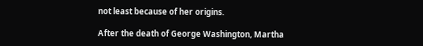not least because of her origins.

After the death of George Washington, Martha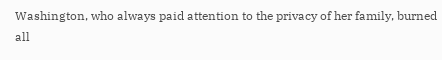Washington, who always paid attention to the privacy of her family, burned all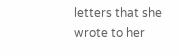letters that she wrote to her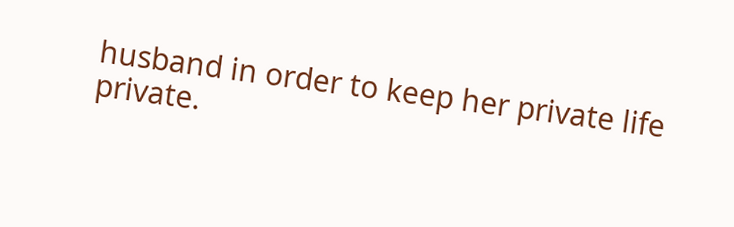husband in order to keep her private life private.